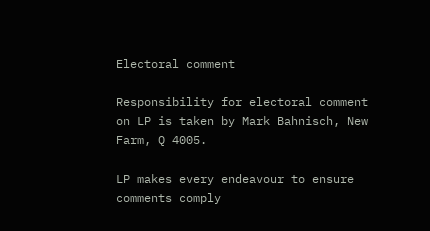Electoral comment

Responsibility for electoral comment on LP is taken by Mark Bahnisch, New Farm, Q 4005.

LP makes every endeavour to ensure comments comply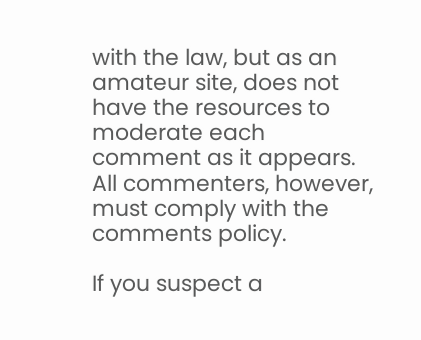with the law, but as an amateur site, does not have the resources to moderate each comment as it appears. All commenters, however, must comply with the comments policy.

If you suspect a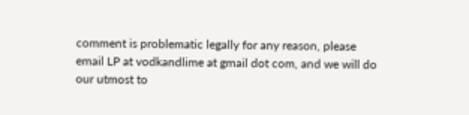comment is problematic legally for any reason, please email LP at vodkandlime at gmail dot com, and we will do our utmost to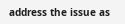address the issue as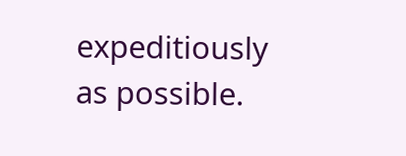expeditiously as possible.